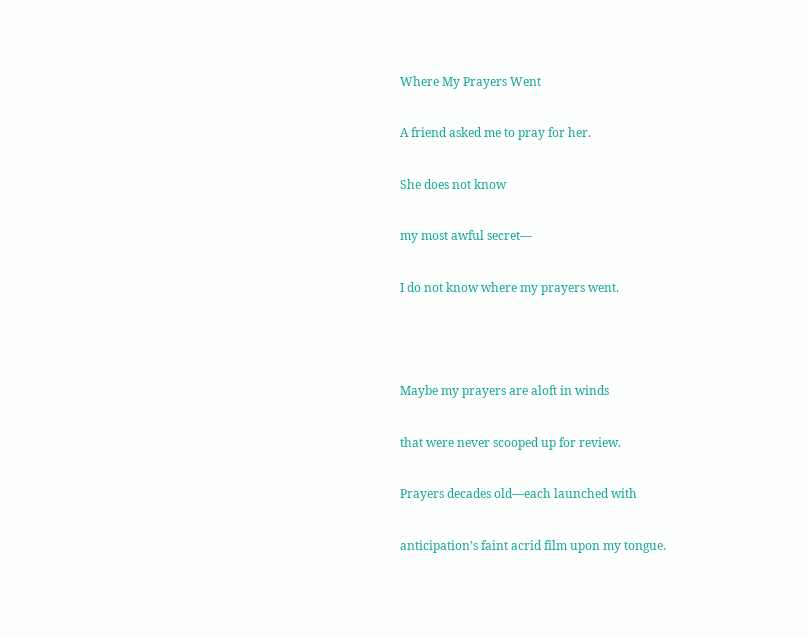Where My Prayers Went

A friend asked me to pray for her.

She does not know

my most awful secret—

I do not know where my prayers went.



Maybe my prayers are aloft in winds

that were never scooped up for review.

Prayers decades old—each launched with

anticipation’s faint acrid film upon my tongue.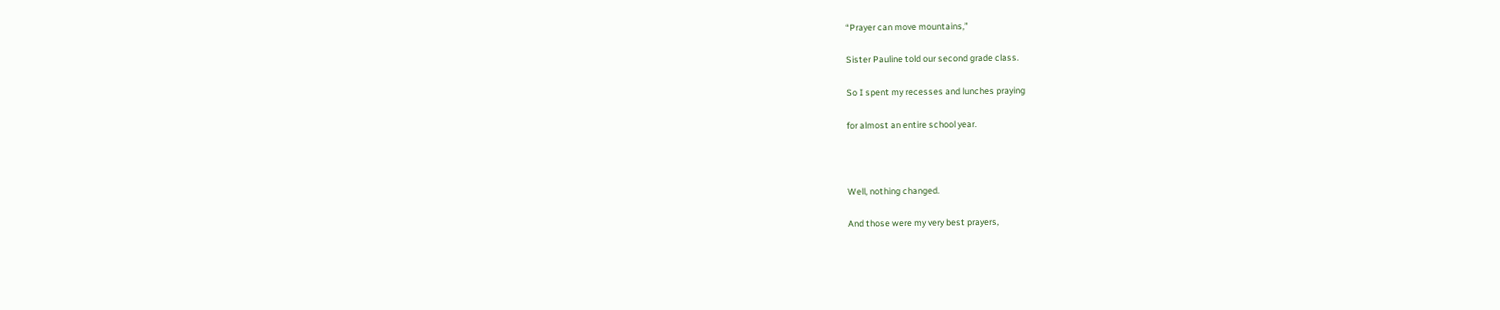“Prayer can move mountains,”

Sister Pauline told our second grade class.

So I spent my recesses and lunches praying

for almost an entire school year.



Well, nothing changed.

And those were my very best prayers,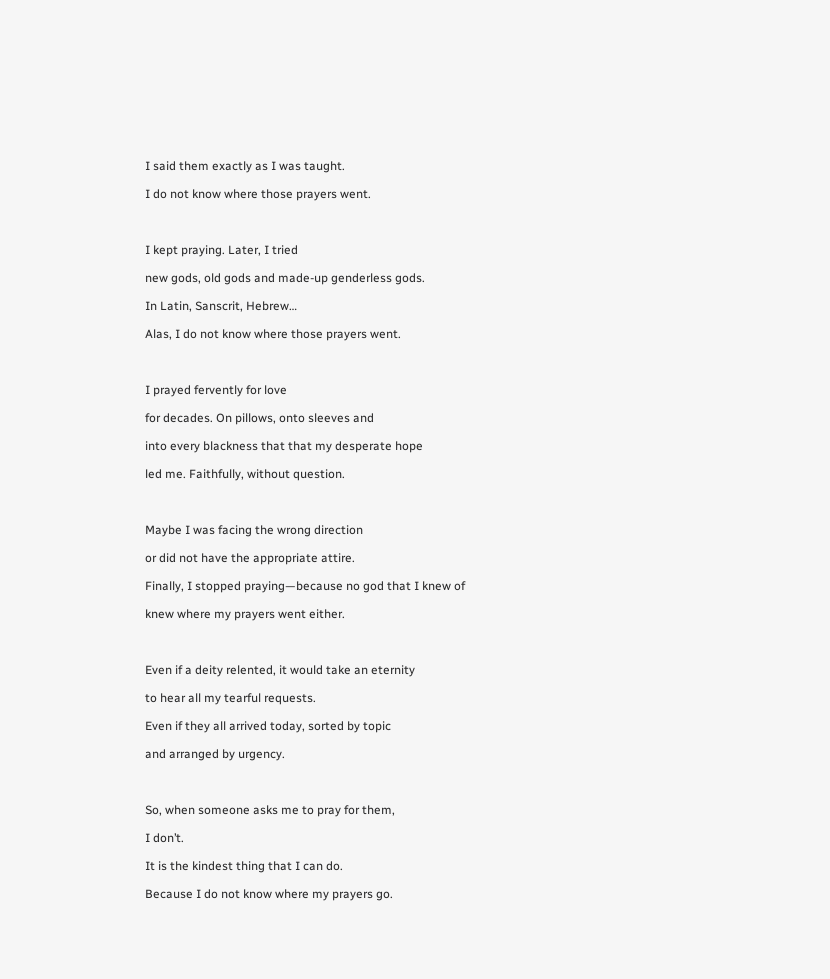I said them exactly as I was taught.

I do not know where those prayers went.



I kept praying. Later, I tried

new gods, old gods and made-up genderless gods.

In Latin, Sanscrit, Hebrew…

Alas, I do not know where those prayers went.



I prayed fervently for love

for decades. On pillows, onto sleeves and

into every blackness that that my desperate hope

led me. Faithfully, without question.



Maybe I was facing the wrong direction

or did not have the appropriate attire.

Finally, I stopped praying—because no god that I knew of

knew where my prayers went either.



Even if a deity relented, it would take an eternity

to hear all my tearful requests.

Even if they all arrived today, sorted by topic

and arranged by urgency.



So, when someone asks me to pray for them,

I don’t.

It is the kindest thing that I can do.

Because I do not know where my prayers go.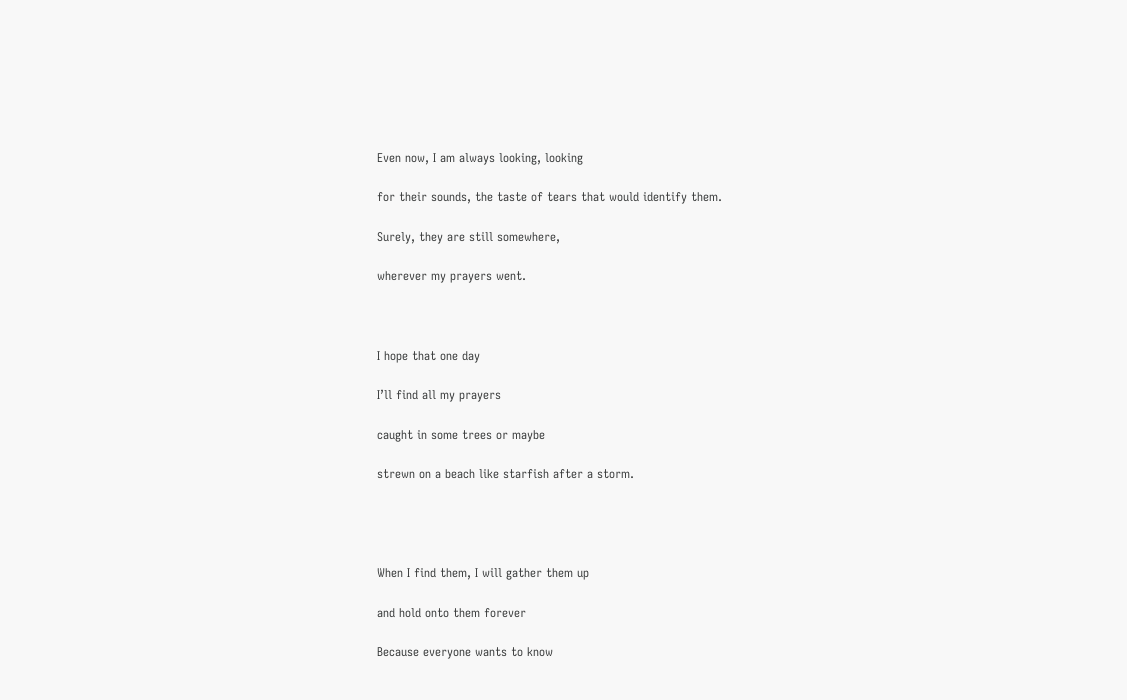Even now, I am always looking, looking

for their sounds, the taste of tears that would identify them.

Surely, they are still somewhere,

wherever my prayers went.



I hope that one day

I’ll find all my prayers

caught in some trees or maybe

strewn on a beach like starfish after a storm.




When I find them, I will gather them up

and hold onto them forever

Because everyone wants to know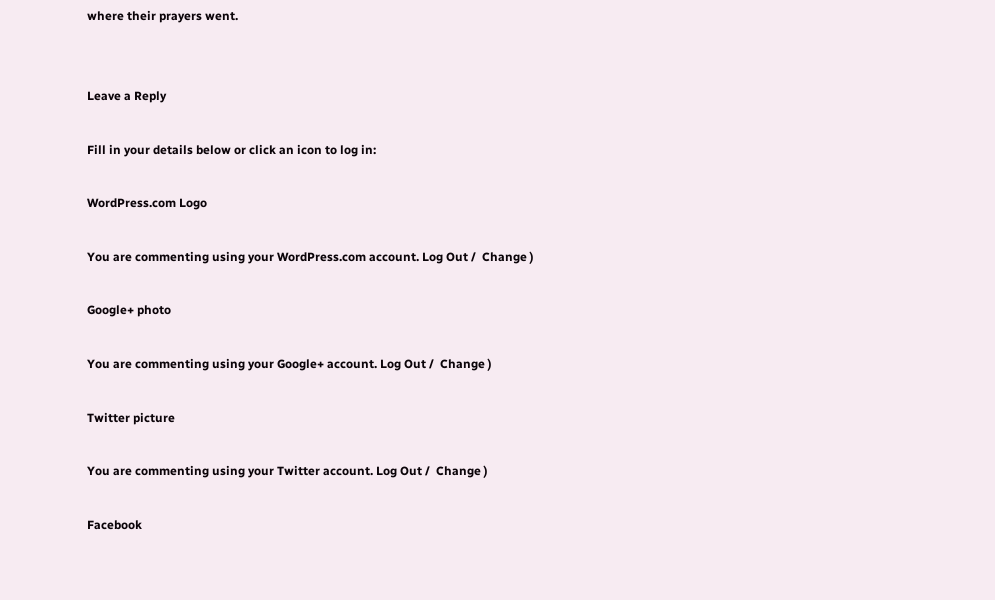where their prayers went.


Leave a Reply

Fill in your details below or click an icon to log in:

WordPress.com Logo

You are commenting using your WordPress.com account. Log Out /  Change )

Google+ photo

You are commenting using your Google+ account. Log Out /  Change )

Twitter picture

You are commenting using your Twitter account. Log Out /  Change )

Facebook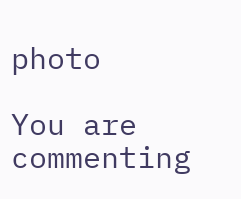photo

You are commenting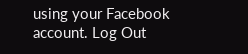using your Facebook account. Log Out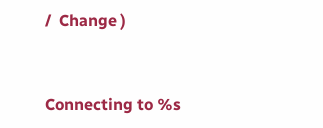/  Change )


Connecting to %s